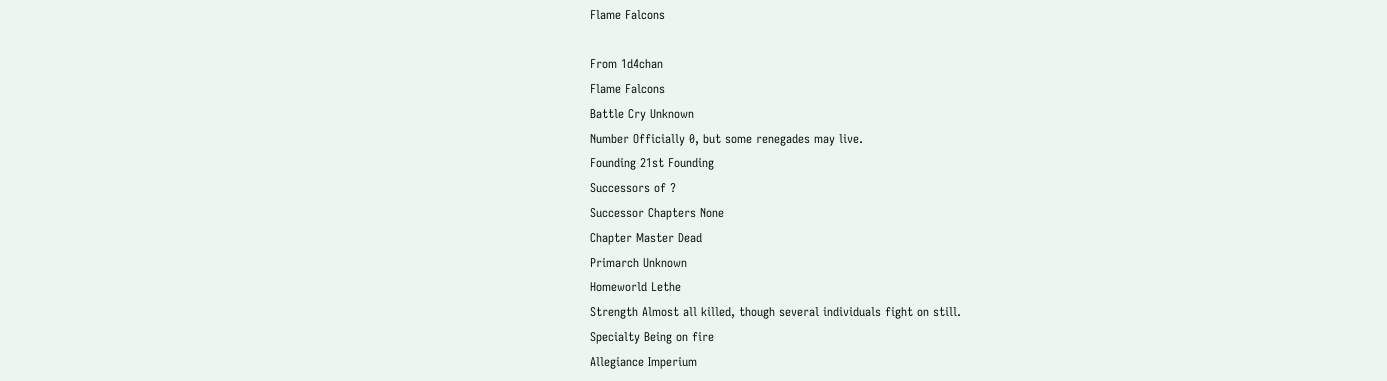Flame Falcons

From 1d4chan
Flame Falcons
Battle Cry Unknown
Number Officially 0, but some renegades may live.
Founding 21st Founding
Successors of ?
Successor Chapters None
Chapter Master Dead
Primarch Unknown
Homeworld Lethe
Strength Almost all killed, though several individuals fight on still.
Specialty Being on fire
Allegiance Imperium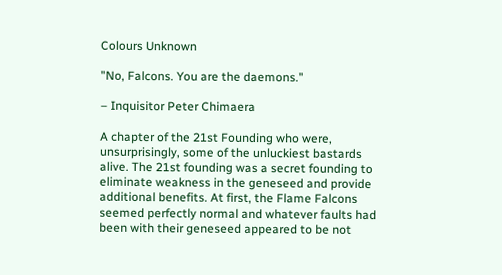Colours Unknown

"No, Falcons. You are the daemons."

– Inquisitor Peter Chimaera

A chapter of the 21st Founding who were, unsurprisingly, some of the unluckiest bastards alive. The 21st founding was a secret founding to eliminate weakness in the geneseed and provide additional benefits. At first, the Flame Falcons seemed perfectly normal and whatever faults had been with their geneseed appeared to be not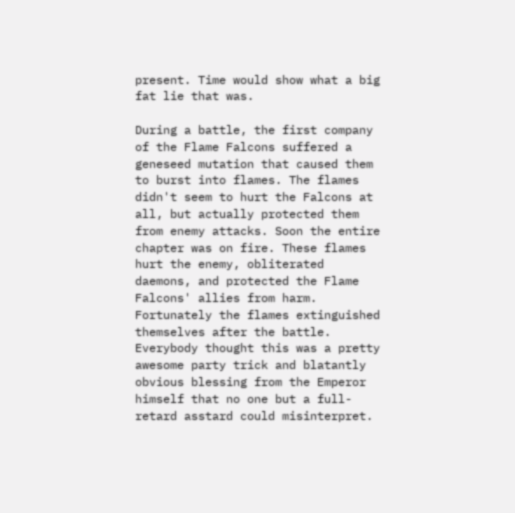present. Time would show what a big fat lie that was.

During a battle, the first company of the Flame Falcons suffered a geneseed mutation that caused them to burst into flames. The flames didn't seem to hurt the Falcons at all, but actually protected them from enemy attacks. Soon the entire chapter was on fire. These flames hurt the enemy, obliterated daemons, and protected the Flame Falcons' allies from harm. Fortunately the flames extinguished themselves after the battle. Everybody thought this was a pretty awesome party trick and blatantly obvious blessing from the Emperor himself that no one but a full-retard asstard could misinterpret.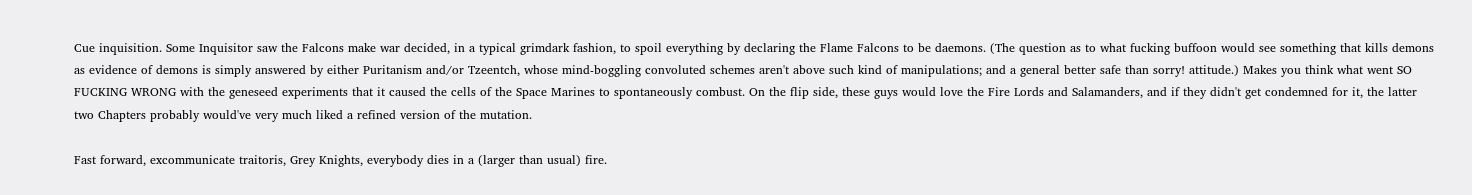Cue inquisition. Some Inquisitor saw the Falcons make war decided, in a typical grimdark fashion, to spoil everything by declaring the Flame Falcons to be daemons. (The question as to what fucking buffoon would see something that kills demons as evidence of demons is simply answered by either Puritanism and/or Tzeentch, whose mind-boggling convoluted schemes aren't above such kind of manipulations; and a general better safe than sorry! attitude.) Makes you think what went SO FUCKING WRONG with the geneseed experiments that it caused the cells of the Space Marines to spontaneously combust. On the flip side, these guys would love the Fire Lords and Salamanders, and if they didn't get condemned for it, the latter two Chapters probably would've very much liked a refined version of the mutation.

Fast forward, excommunicate traitoris, Grey Knights, everybody dies in a (larger than usual) fire.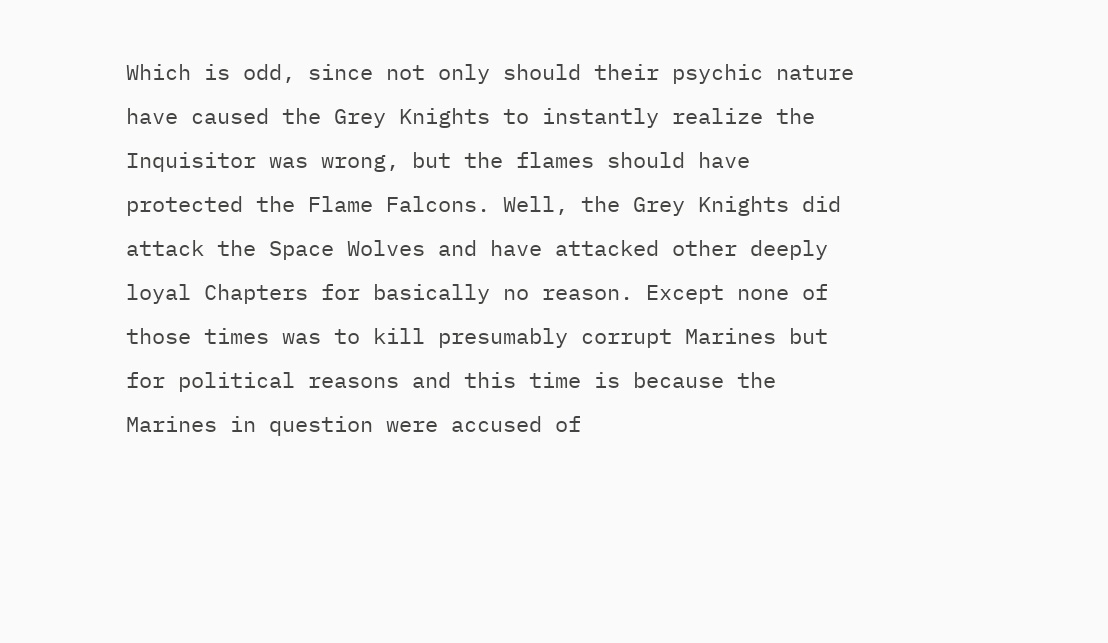Which is odd, since not only should their psychic nature have caused the Grey Knights to instantly realize the Inquisitor was wrong, but the flames should have protected the Flame Falcons. Well, the Grey Knights did attack the Space Wolves and have attacked other deeply loyal Chapters for basically no reason. Except none of those times was to kill presumably corrupt Marines but for political reasons and this time is because the Marines in question were accused of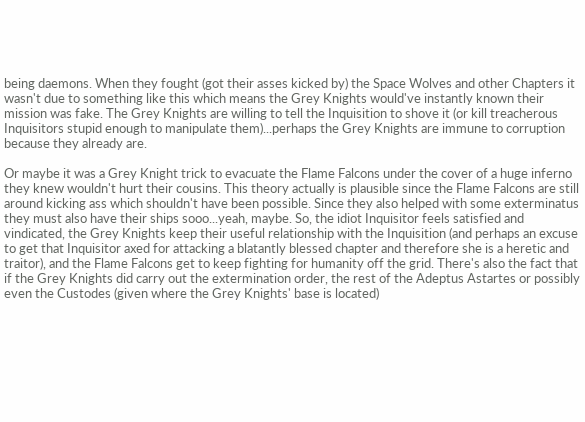being daemons. When they fought (got their asses kicked by) the Space Wolves and other Chapters it wasn't due to something like this which means the Grey Knights would've instantly known their mission was fake. The Grey Knights are willing to tell the Inquisition to shove it (or kill treacherous Inquisitors stupid enough to manipulate them)...perhaps the Grey Knights are immune to corruption because they already are.

Or maybe it was a Grey Knight trick to evacuate the Flame Falcons under the cover of a huge inferno they knew wouldn't hurt their cousins. This theory actually is plausible since the Flame Falcons are still around kicking ass which shouldn't have been possible. Since they also helped with some exterminatus they must also have their ships sooo...yeah, maybe. So, the idiot Inquisitor feels satisfied and vindicated, the Grey Knights keep their useful relationship with the Inquisition (and perhaps an excuse to get that Inquisitor axed for attacking a blatantly blessed chapter and therefore she is a heretic and traitor), and the Flame Falcons get to keep fighting for humanity off the grid. There's also the fact that if the Grey Knights did carry out the extermination order, the rest of the Adeptus Astartes or possibly even the Custodes (given where the Grey Knights' base is located)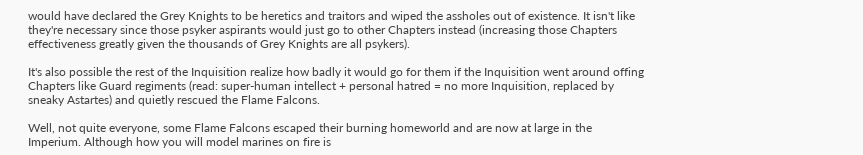would have declared the Grey Knights to be heretics and traitors and wiped the assholes out of existence. It isn't like they're necessary since those psyker aspirants would just go to other Chapters instead (increasing those Chapters effectiveness greatly given the thousands of Grey Knights are all psykers).

It's also possible the rest of the Inquisition realize how badly it would go for them if the Inquisition went around offing Chapters like Guard regiments (read: super-human intellect + personal hatred = no more Inquisition, replaced by sneaky Astartes) and quietly rescued the Flame Falcons.

Well, not quite everyone, some Flame Falcons escaped their burning homeworld and are now at large in the Imperium. Although how you will model marines on fire is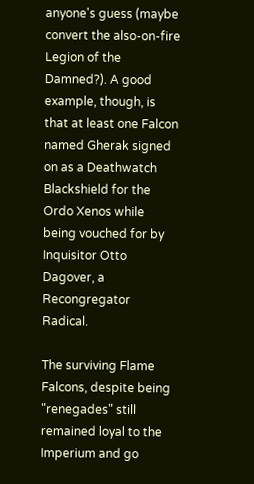anyone's guess (maybe convert the also-on-fire Legion of the Damned?). A good example, though, is that at least one Falcon named Gherak signed on as a Deathwatch Blackshield for the Ordo Xenos while being vouched for by Inquisitor Otto Dagover, a Recongregator Radical.

The surviving Flame Falcons, despite being "renegades" still remained loyal to the Imperium and go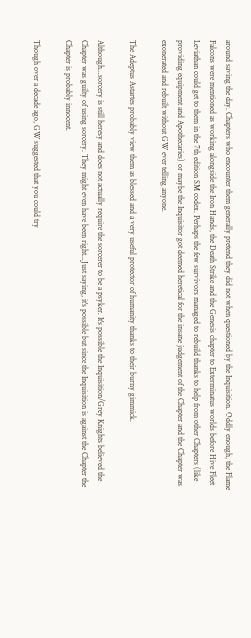around saving the day. Chapters who encounter them generally pretend they did not when questioned by the Inquisition. Oddly enough, the Flame Falcons were mentioned as working alongside the Iron Hands, the Death Strike and the Genesis chapter to Exterminatus worlds before Hive Fleet Leviathan could get to them in the 7th edition SM codex. Perhaps the few survivors managed to rebuild thanks to help from other Chapters (like providing equipment and Apothecaries) or maybe the Inquisitor got deemed heretical for the insane judgement of the Chapter and the Chapter was exonerated and rebuilt without GW ever telling anyone.

The Adeptus Astartes probably view them as blessed and a very useful protector of humanity thanks to their burny gimmick.

Although...sorcery is still heresy and does not actually require the sorcerer to be a psyker. It's possible the Inquisition/Grey Knights believed the Chapter was guilty of using sorcery. They might even have been right...Just saying, it's possible but since the Inquisition is against the Chapter the Chapter is probably innocent.

Though over a decade ago, GW suggested that you could try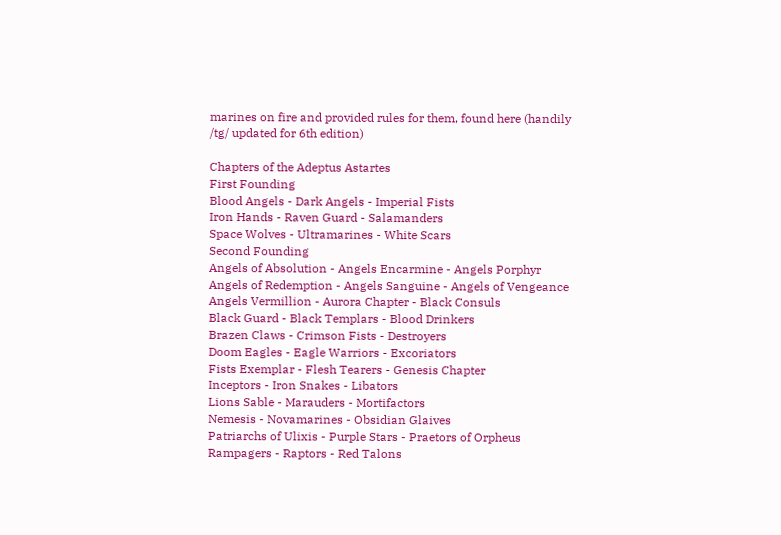marines on fire and provided rules for them, found here (handily /tg/ updated for 6th edition)

Chapters of the Adeptus Astartes
First Founding
Blood Angels - Dark Angels - Imperial Fists
Iron Hands - Raven Guard - Salamanders
Space Wolves - Ultramarines - White Scars
Second Founding
Angels of Absolution - Angels Encarmine - Angels Porphyr
Angels of Redemption - Angels Sanguine - Angels of Vengeance
Angels Vermillion - Aurora Chapter - Black Consuls
Black Guard - Black Templars - Blood Drinkers
Brazen Claws - Crimson Fists - Destroyers
Doom Eagles - Eagle Warriors - Excoriators
Fists Exemplar - Flesh Tearers - Genesis Chapter
Inceptors - Iron Snakes - Libators
Lions Sable - Marauders - Mortifactors
Nemesis - Novamarines - Obsidian Glaives
Patriarchs of Ulixis - Purple Stars - Praetors of Orpheus
Rampagers - Raptors - Red Talons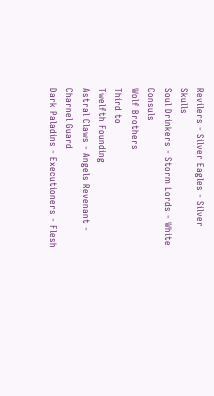Revilers - Silver Eagles - Silver Skulls
Soul Drinkers - Storm Lords - White Consuls
Wolf Brothers
Third to
Twelfth Founding
Astral Claws - Angels Revenant - Charnel Guard
Dark Paladins - Executioners - Flesh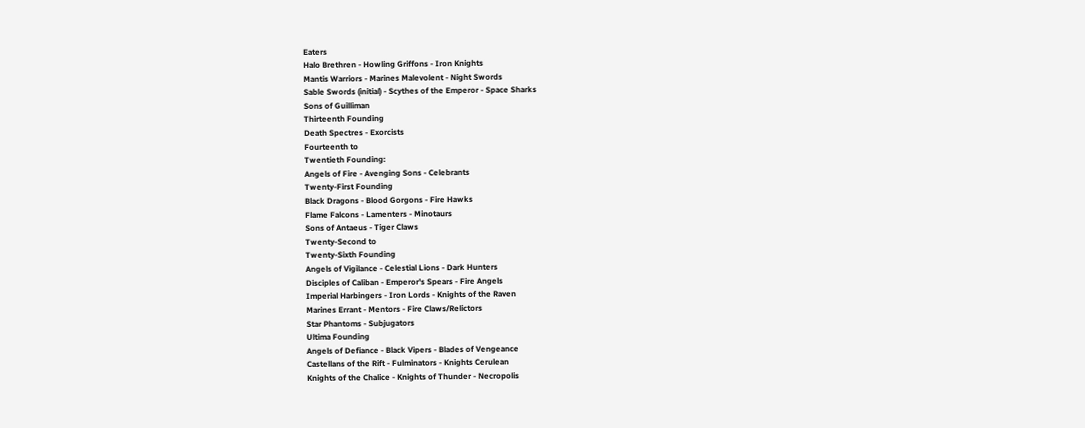Eaters
Halo Brethren - Howling Griffons - Iron Knights
Mantis Warriors - Marines Malevolent - Night Swords
Sable Swords (initial) - Scythes of the Emperor - Space Sharks
Sons of Guilliman
Thirteenth Founding
Death Spectres - Exorcists
Fourteenth to
Twentieth Founding:
Angels of Fire - Avenging Sons - Celebrants
Twenty-First Founding
Black Dragons - Blood Gorgons - Fire Hawks
Flame Falcons - Lamenters - Minotaurs
Sons of Antaeus - Tiger Claws
Twenty-Second to
Twenty-Sixth Founding
Angels of Vigilance - Celestial Lions - Dark Hunters
Disciples of Caliban - Emperor's Spears - Fire Angels
Imperial Harbingers - Iron Lords - Knights of the Raven
Marines Errant - Mentors - Fire Claws/Relictors
Star Phantoms - Subjugators
Ultima Founding
Angels of Defiance - Black Vipers - Blades of Vengeance
Castellans of the Rift - Fulminators - Knights Cerulean
Knights of the Chalice - Knights of Thunder - Necropolis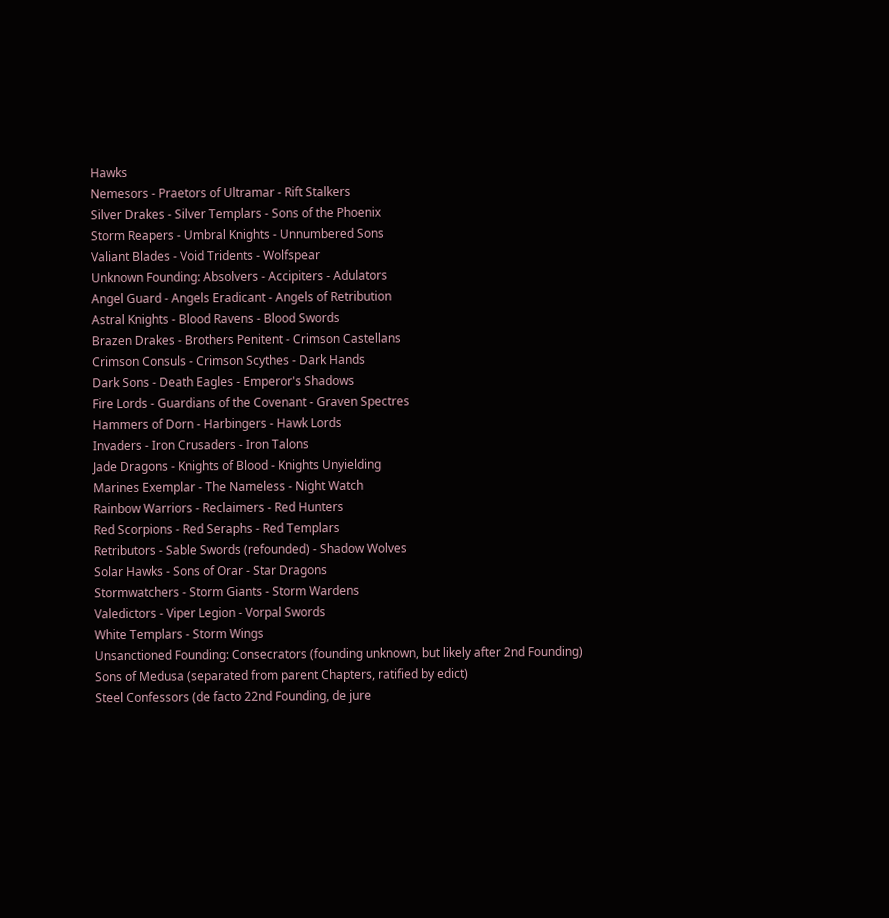Hawks
Nemesors - Praetors of Ultramar - Rift Stalkers
Silver Drakes - Silver Templars - Sons of the Phoenix
Storm Reapers - Umbral Knights - Unnumbered Sons
Valiant Blades - Void Tridents - Wolfspear
Unknown Founding: Absolvers - Accipiters - Adulators
Angel Guard - Angels Eradicant - Angels of Retribution
Astral Knights - Blood Ravens - Blood Swords
Brazen Drakes - Brothers Penitent - Crimson Castellans
Crimson Consuls - Crimson Scythes - Dark Hands
Dark Sons - Death Eagles - Emperor's Shadows
Fire Lords - Guardians of the Covenant - Graven Spectres
Hammers of Dorn - Harbingers - Hawk Lords
Invaders - Iron Crusaders - Iron Talons
Jade Dragons - Knights of Blood - Knights Unyielding
Marines Exemplar - The Nameless - Night Watch
Rainbow Warriors - Reclaimers - Red Hunters
Red Scorpions - Red Seraphs - Red Templars
Retributors - Sable Swords (refounded) - Shadow Wolves
Solar Hawks - Sons of Orar - Star Dragons
Stormwatchers - Storm Giants - Storm Wardens
Valedictors - Viper Legion - Vorpal Swords
White Templars - Storm Wings
Unsanctioned Founding: Consecrators (founding unknown, but likely after 2nd Founding)
Sons of Medusa (separated from parent Chapters, ratified by edict)
Steel Confessors (de facto 22nd Founding, de jure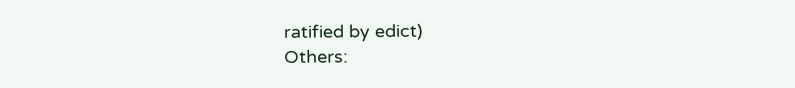ratified by edict)
Others: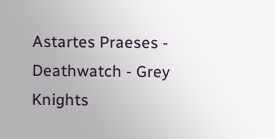Astartes Praeses - Deathwatch - Grey Knights